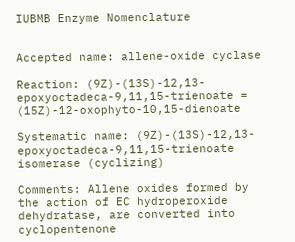IUBMB Enzyme Nomenclature


Accepted name: allene-oxide cyclase

Reaction: (9Z)-(13S)-12,13-epoxyoctadeca-9,11,15-trienoate = (15Z)-12-oxophyto-10,15-dienoate

Systematic name: (9Z)-(13S)-12,13-epoxyoctadeca-9,11,15-trienoate isomerase (cyclizing)

Comments: Allene oxides formed by the action of EC hydroperoxide dehydratase, are converted into cyclopentenone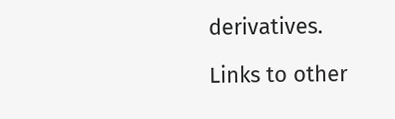derivatives.

Links to other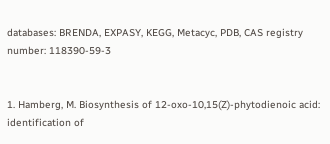databases: BRENDA, EXPASY, KEGG, Metacyc, PDB, CAS registry number: 118390-59-3


1. Hamberg, M. Biosynthesis of 12-oxo-10,15(Z)-phytodienoic acid: identification of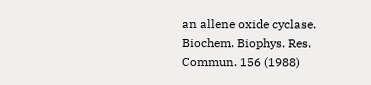an allene oxide cyclase. Biochem. Biophys. Res. Commun. 156 (1988)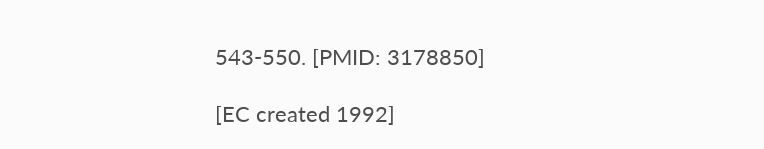543-550. [PMID: 3178850]

[EC created 1992]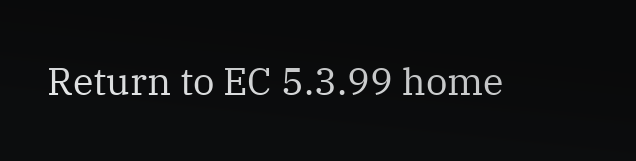Return to EC 5.3.99 home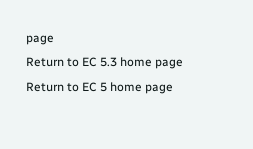page
Return to EC 5.3 home page
Return to EC 5 home page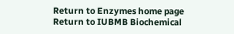Return to Enzymes home page
Return to IUBMB Biochemical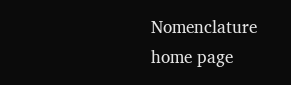Nomenclature home page